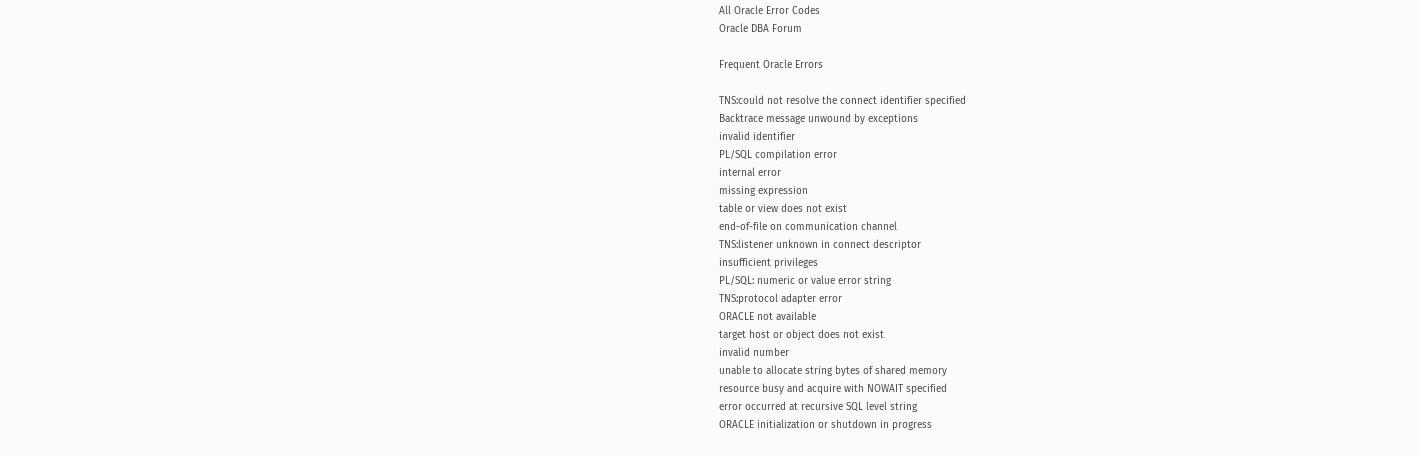All Oracle Error Codes
Oracle DBA Forum

Frequent Oracle Errors

TNS:could not resolve the connect identifier specified
Backtrace message unwound by exceptions
invalid identifier
PL/SQL compilation error
internal error
missing expression
table or view does not exist
end-of-file on communication channel
TNS:listener unknown in connect descriptor
insufficient privileges
PL/SQL: numeric or value error string
TNS:protocol adapter error
ORACLE not available
target host or object does not exist
invalid number
unable to allocate string bytes of shared memory
resource busy and acquire with NOWAIT specified
error occurred at recursive SQL level string
ORACLE initialization or shutdown in progress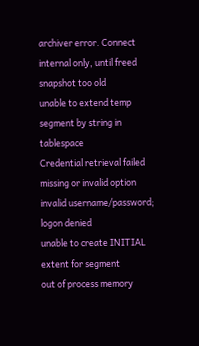archiver error. Connect internal only, until freed
snapshot too old
unable to extend temp segment by string in tablespace
Credential retrieval failed
missing or invalid option
invalid username/password; logon denied
unable to create INITIAL extent for segment
out of process memory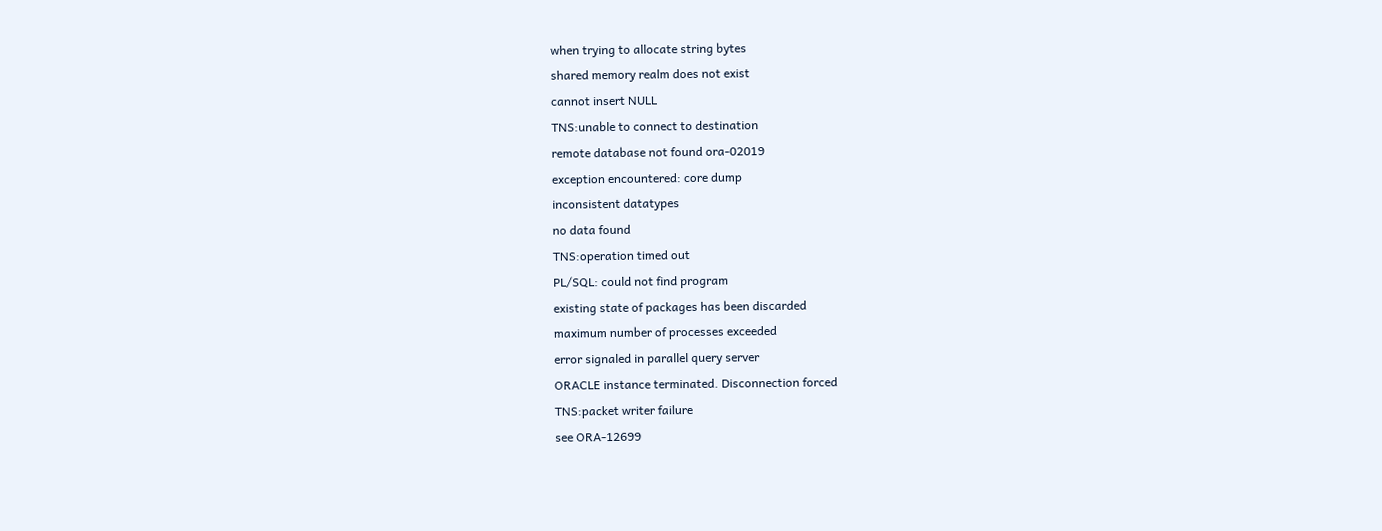when trying to allocate string bytes
shared memory realm does not exist
cannot insert NULL
TNS:unable to connect to destination
remote database not found ora-02019
exception encountered: core dump
inconsistent datatypes
no data found
TNS:operation timed out
PL/SQL: could not find program
existing state of packages has been discarded
maximum number of processes exceeded
error signaled in parallel query server
ORACLE instance terminated. Disconnection forced
TNS:packet writer failure
see ORA-12699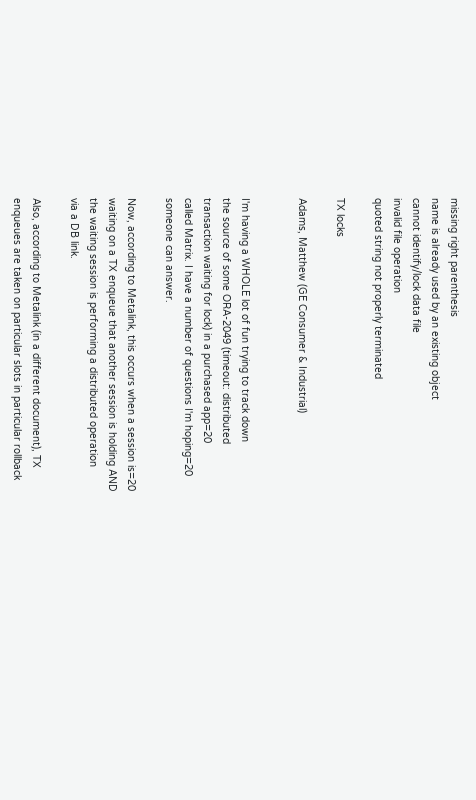missing right parenthesis
name is already used by an existing object
cannot identify/lock data file
invalid file operation
quoted string not properly terminated

TX locks

Adams, Matthew (GE Consumer & Industrial)


I'm having a WHOLE lot of fun trying to track down
the source of some ORA-2049 (timeout: distributed
transaction waiting for lock) in a purchased app=20
called Matrix. I have a number of questions I'm hoping=20
someone can answer.

Now, according to Metalink, this occurs when a session is=20
waiting on a TX enqueue that another session is holding AND
the waiting session is performing a distributed operation
via a DB link.

Also, according to Metalink (in a different document), TX
enqueues are taken on particular slots in particular rollback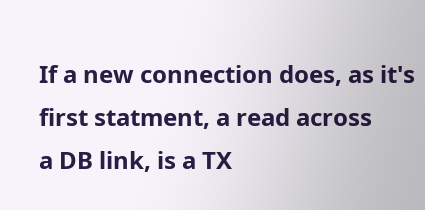If a new connection does, as it's first statment, a read across
a DB link, is a TX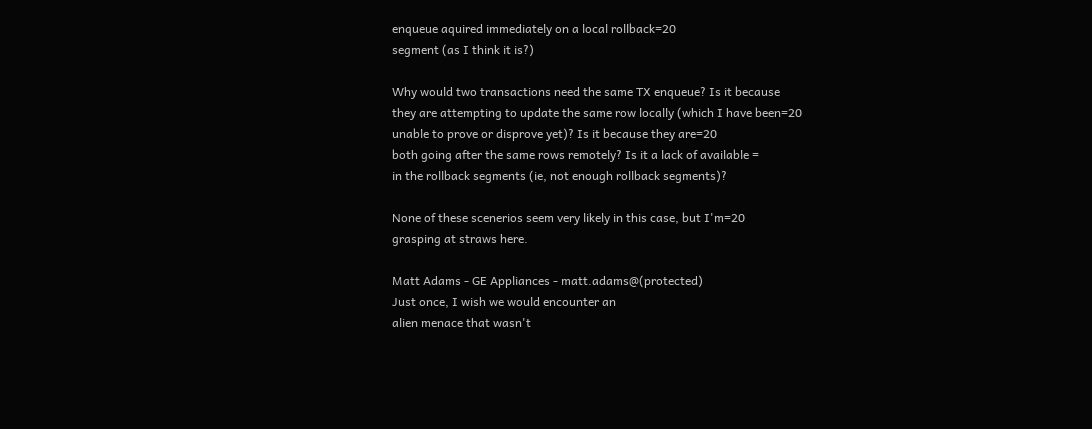enqueue aquired immediately on a local rollback=20
segment (as I think it is?)

Why would two transactions need the same TX enqueue? Is it because
they are attempting to update the same row locally (which I have been=20
unable to prove or disprove yet)? Is it because they are=20
both going after the same rows remotely? Is it a lack of available =
in the rollback segments (ie, not enough rollback segments)?

None of these scenerios seem very likely in this case, but I'm=20
grasping at straws here.

Matt Adams - GE Appliances - matt.adams@(protected)
Just once, I wish we would encounter an
alien menace that wasn't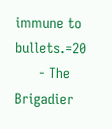immune to bullets.=20
      - The Brigadier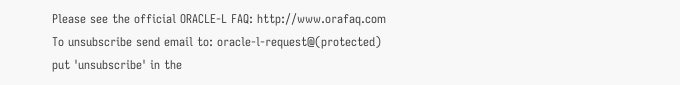Please see the official ORACLE-L FAQ: http://www.orafaq.com
To unsubscribe send email to: oracle-l-request@(protected)
put 'unsubscribe' in the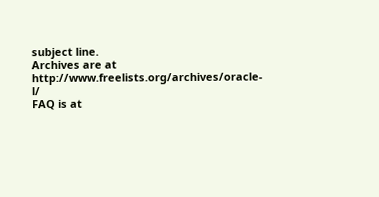subject line.
Archives are at http://www.freelists.org/archives/oracle-l/
FAQ is at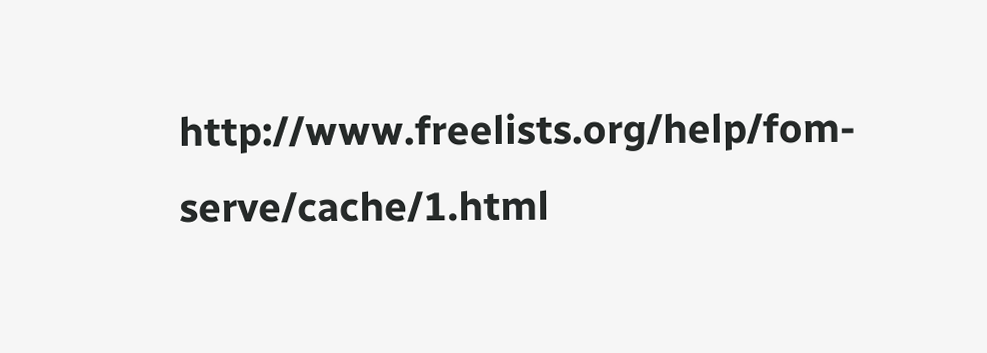http://www.freelists.org/help/fom-serve/cache/1.html